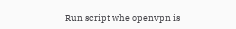Run script whe openvpn is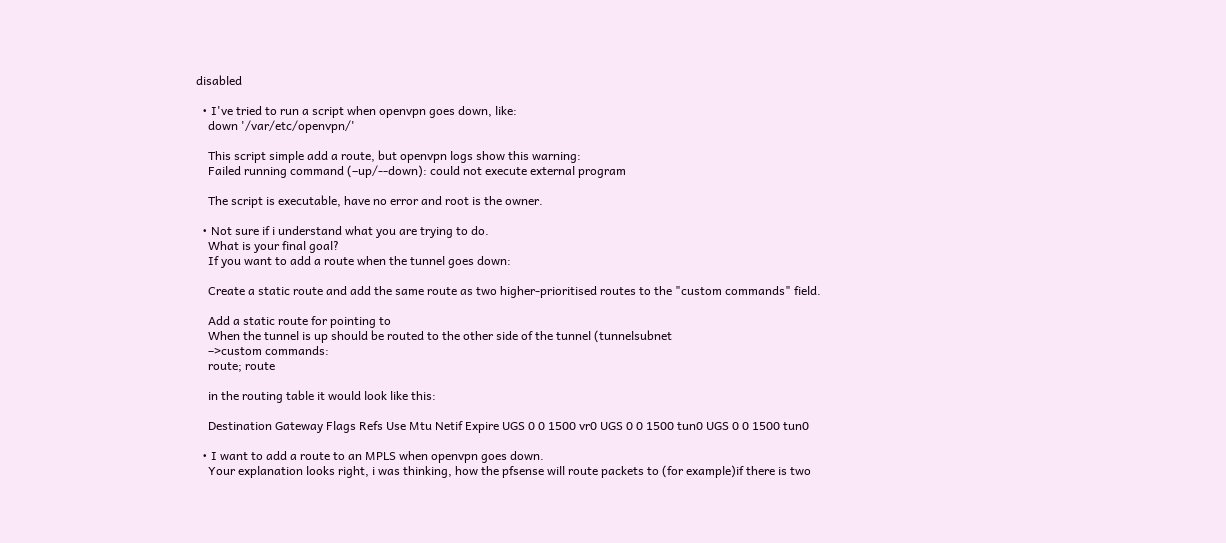disabled

  • I've tried to run a script when openvpn goes down, like:
    down '/var/etc/openvpn/'

    This script simple add a route, but openvpn logs show this warning:
    Failed running command (–up/--down): could not execute external program

    The script is executable, have no error and root is the owner.

  • Not sure if i understand what you are trying to do.
    What is your final goal?
    If you want to add a route when the tunnel goes down:

    Create a static route and add the same route as two higher-prioritised routes to the "custom commands" field.

    Add a static route for pointing to
    When the tunnel is up should be routed to the other side of the tunnel (tunnelsubnet
    –>custom commands:
    route; route

    in the routing table it would look like this:

    Destination Gateway Flags Refs Use Mtu Netif Expire UGS 0 0 1500 vr0 UGS 0 0 1500 tun0 UGS 0 0 1500 tun0

  • I want to add a route to an MPLS when openvpn goes down.
    Your explanation looks right, i was thinking, how the pfsense will route packets to (for example)if there is two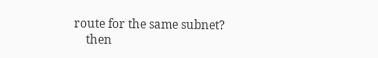route for the same subnet?
    then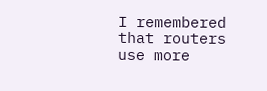I remembered that routers use more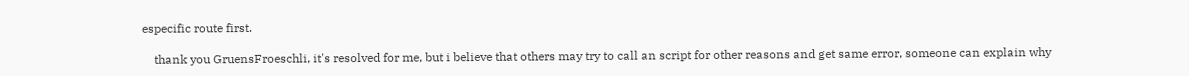especific route first.

    thank you GruensFroeschli, it's resolved for me, but i believe that others may try to call an script for other reasons and get same error, someone can explain why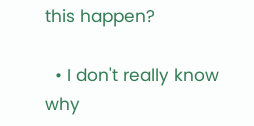this happen?

  • I don't really know why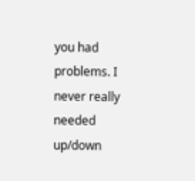you had problems. I never really needed up/down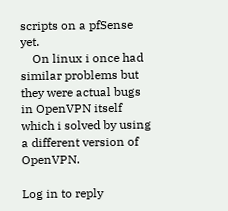scripts on a pfSense yet.
    On linux i once had similar problems but they were actual bugs in OpenVPN itself which i solved by using a different version of OpenVPN.

Log in to reply